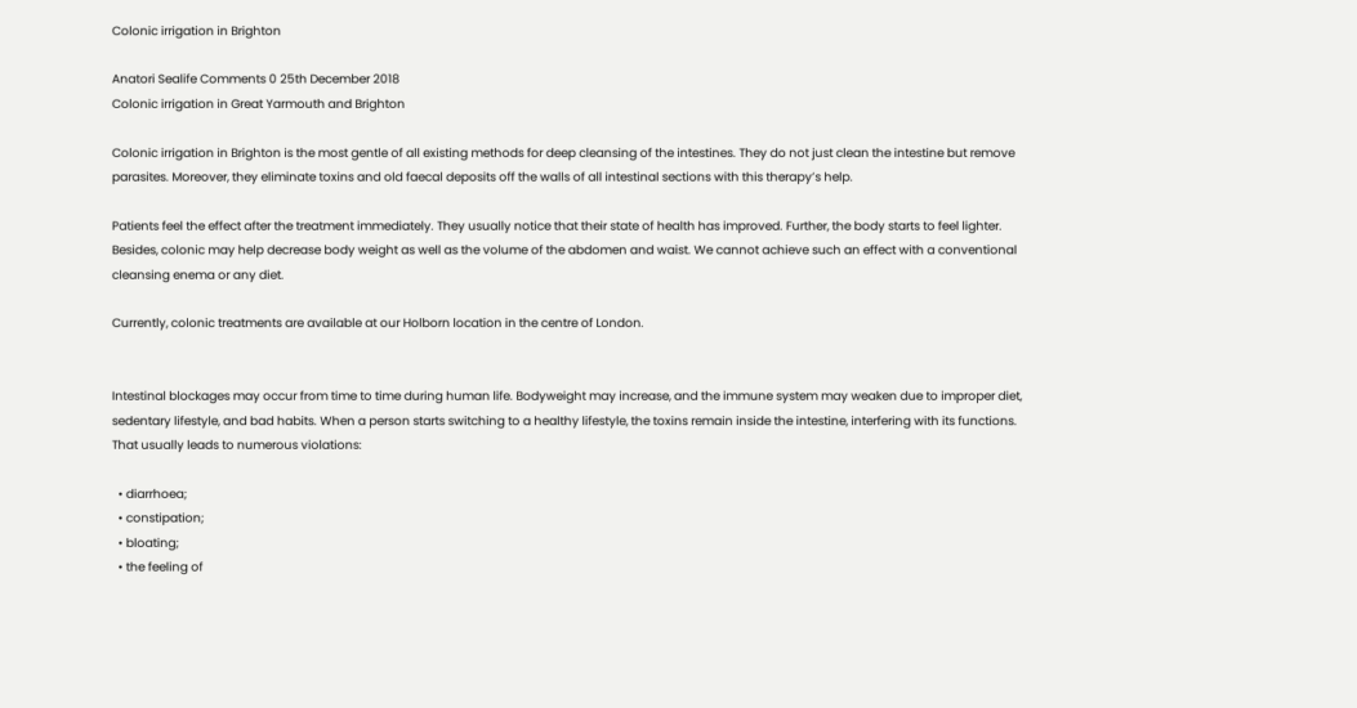Colonic irrigation in Brighton

Anatori Sealife Comments 0 25th December 2018
Colonic irrigation in Great Yarmouth and Brighton

Colonic irrigation in Brighton is the most gentle of all existing methods for deep cleansing of the intestines. They do not just clean the intestine but remove parasites. Moreover, they eliminate toxins and old faecal deposits off the walls of all intestinal sections with this therapy’s help.

Patients feel the effect after the treatment immediately. They usually notice that their state of health has improved. Further, the body starts to feel lighter. Besides, colonic may help decrease body weight as well as the volume of the abdomen and waist. We cannot achieve such an effect with a conventional cleansing enema or any diet.

Currently, colonic treatments are available at our Holborn location in the centre of London.


Intestinal blockages may occur from time to time during human life. Bodyweight may increase, and the immune system may weaken due to improper diet, sedentary lifestyle, and bad habits. When a person starts switching to a healthy lifestyle, the toxins remain inside the intestine, interfering with its functions. That usually leads to numerous violations:

  • diarrhoea;
  • constipation;
  • bloating;
  • the feeling of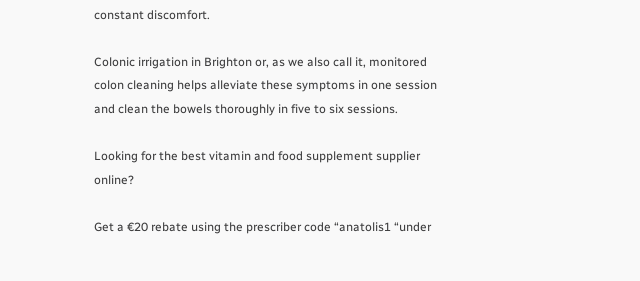constant discomfort.

Colonic irrigation in Brighton or, as we also call it, monitored colon cleaning helps alleviate these symptoms in one session and clean the bowels thoroughly in five to six sessions.

Looking for the best vitamin and food supplement supplier online?

Get a €20 rebate using the prescriber code “anatolis1 “under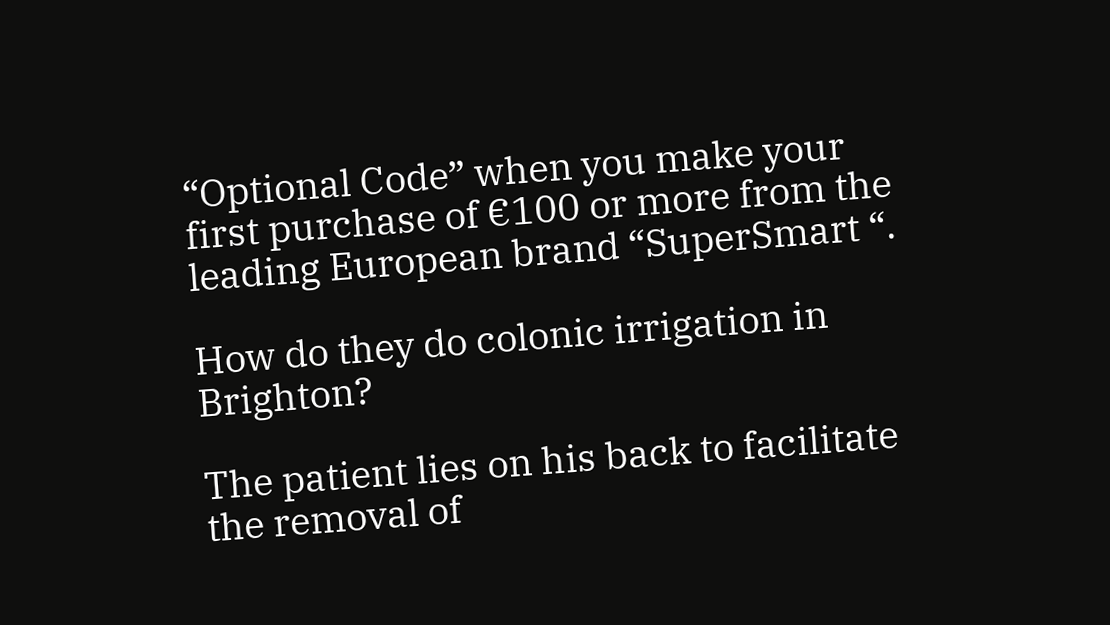“Optional Code” when you make your first purchase of €100 or more from the leading European brand “SuperSmart “.

How do they do colonic irrigation in Brighton?

The patient lies on his back to facilitate the removal of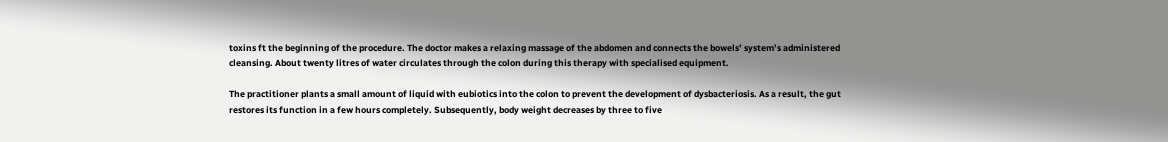toxins ft the beginning of the procedure. The doctor makes a relaxing massage of the abdomen and connects the bowels’ system’s administered cleansing. About twenty litres of water circulates through the colon during this therapy with specialised equipment.

The practitioner plants a small amount of liquid with eubiotics into the colon to prevent the development of dysbacteriosis. As a result, the gut restores its function in a few hours completely. Subsequently, body weight decreases by three to five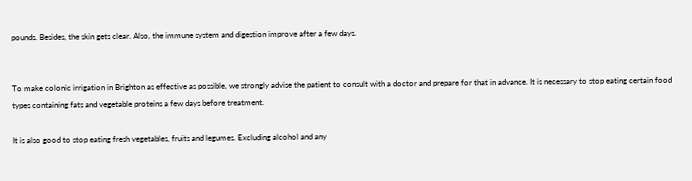pounds. Besides, the skin gets clear. Also, the immune system and digestion improve after a few days.


To make colonic irrigation in Brighton as effective as possible, we strongly advise the patient to consult with a doctor and prepare for that in advance. It is necessary to stop eating certain food types containing fats and vegetable proteins a few days before treatment.

It is also good to stop eating fresh vegetables, fruits and legumes. Excluding alcohol and any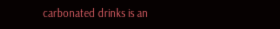carbonated drinks is an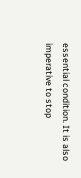essential condition. It is also imperative to stop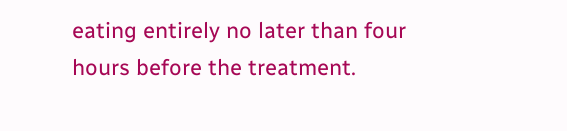eating entirely no later than four hours before the treatment.